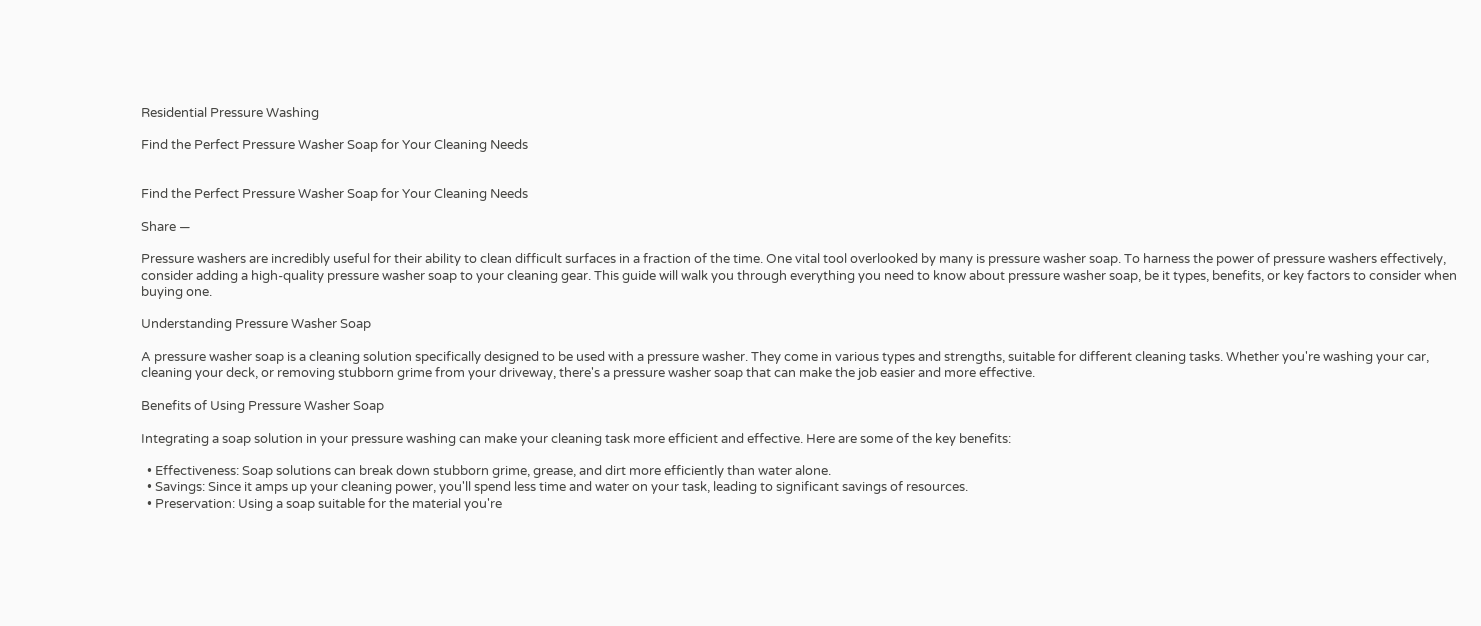Residential Pressure Washing

Find the Perfect Pressure Washer Soap for Your Cleaning Needs


Find the Perfect Pressure Washer Soap for Your Cleaning Needs

Share —

Pressure washers are incredibly useful for their ability to clean difficult surfaces in a fraction of the time. One vital tool overlooked by many is pressure washer soap. To harness the power of pressure washers effectively, consider adding a high-quality pressure washer soap to your cleaning gear. This guide will walk you through everything you need to know about pressure washer soap, be it types, benefits, or key factors to consider when buying one.

Understanding Pressure Washer Soap

A pressure washer soap is a cleaning solution specifically designed to be used with a pressure washer. They come in various types and strengths, suitable for different cleaning tasks. Whether you're washing your car, cleaning your deck, or removing stubborn grime from your driveway, there's a pressure washer soap that can make the job easier and more effective.

Benefits of Using Pressure Washer Soap

Integrating a soap solution in your pressure washing can make your cleaning task more efficient and effective. Here are some of the key benefits:

  • Effectiveness: Soap solutions can break down stubborn grime, grease, and dirt more efficiently than water alone.
  • Savings: Since it amps up your cleaning power, you'll spend less time and water on your task, leading to significant savings of resources.
  • Preservation: Using a soap suitable for the material you're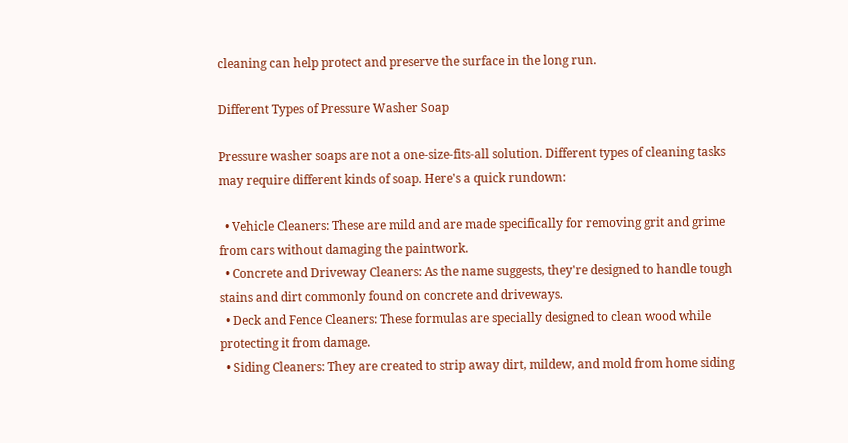cleaning can help protect and preserve the surface in the long run.

Different Types of Pressure Washer Soap

Pressure washer soaps are not a one-size-fits-all solution. Different types of cleaning tasks may require different kinds of soap. Here's a quick rundown:

  • Vehicle Cleaners: These are mild and are made specifically for removing grit and grime from cars without damaging the paintwork.
  • Concrete and Driveway Cleaners: As the name suggests, they're designed to handle tough stains and dirt commonly found on concrete and driveways.
  • Deck and Fence Cleaners: These formulas are specially designed to clean wood while protecting it from damage.
  • Siding Cleaners: They are created to strip away dirt, mildew, and mold from home siding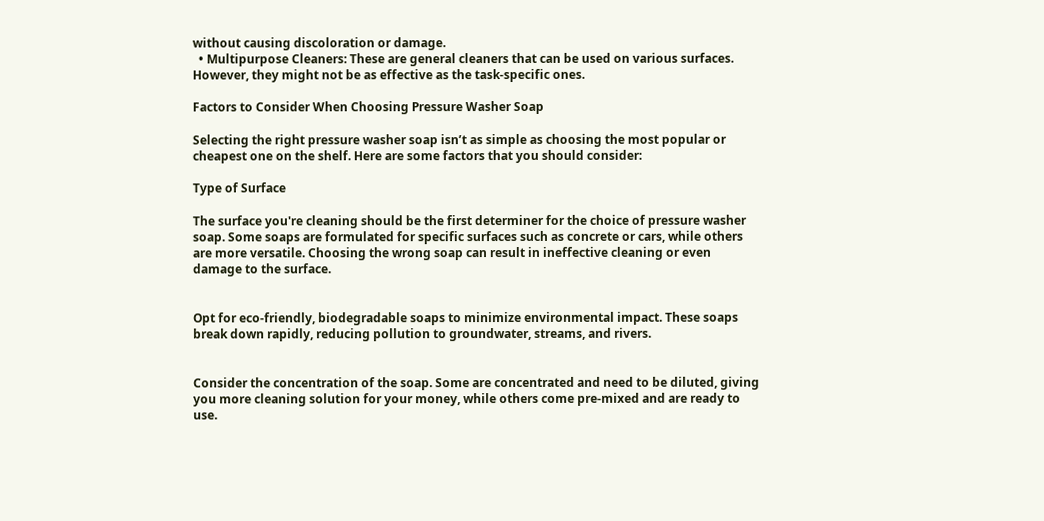without causing discoloration or damage.
  • Multipurpose Cleaners: These are general cleaners that can be used on various surfaces. However, they might not be as effective as the task-specific ones.

Factors to Consider When Choosing Pressure Washer Soap

Selecting the right pressure washer soap isn’t as simple as choosing the most popular or cheapest one on the shelf. Here are some factors that you should consider:

Type of Surface

The surface you're cleaning should be the first determiner for the choice of pressure washer soap. Some soaps are formulated for specific surfaces such as concrete or cars, while others are more versatile. Choosing the wrong soap can result in ineffective cleaning or even damage to the surface.


Opt for eco-friendly, biodegradable soaps to minimize environmental impact. These soaps break down rapidly, reducing pollution to groundwater, streams, and rivers.


Consider the concentration of the soap. Some are concentrated and need to be diluted, giving you more cleaning solution for your money, while others come pre-mixed and are ready to use.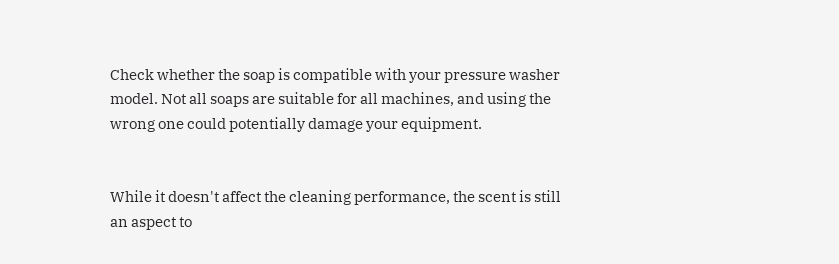Check whether the soap is compatible with your pressure washer model. Not all soaps are suitable for all machines, and using the wrong one could potentially damage your equipment.


While it doesn't affect the cleaning performance, the scent is still an aspect to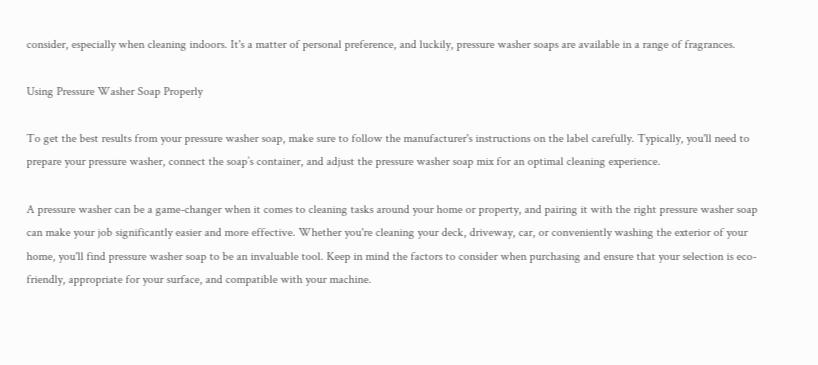consider, especially when cleaning indoors. It's a matter of personal preference, and luckily, pressure washer soaps are available in a range of fragrances.

Using Pressure Washer Soap Properly

To get the best results from your pressure washer soap, make sure to follow the manufacturer's instructions on the label carefully. Typically, you'll need to prepare your pressure washer, connect the soap’s container, and adjust the pressure washer soap mix for an optimal cleaning experience.

A pressure washer can be a game-changer when it comes to cleaning tasks around your home or property, and pairing it with the right pressure washer soap can make your job significantly easier and more effective. Whether you're cleaning your deck, driveway, car, or conveniently washing the exterior of your home, you'll find pressure washer soap to be an invaluable tool. Keep in mind the factors to consider when purchasing and ensure that your selection is eco-friendly, appropriate for your surface, and compatible with your machine.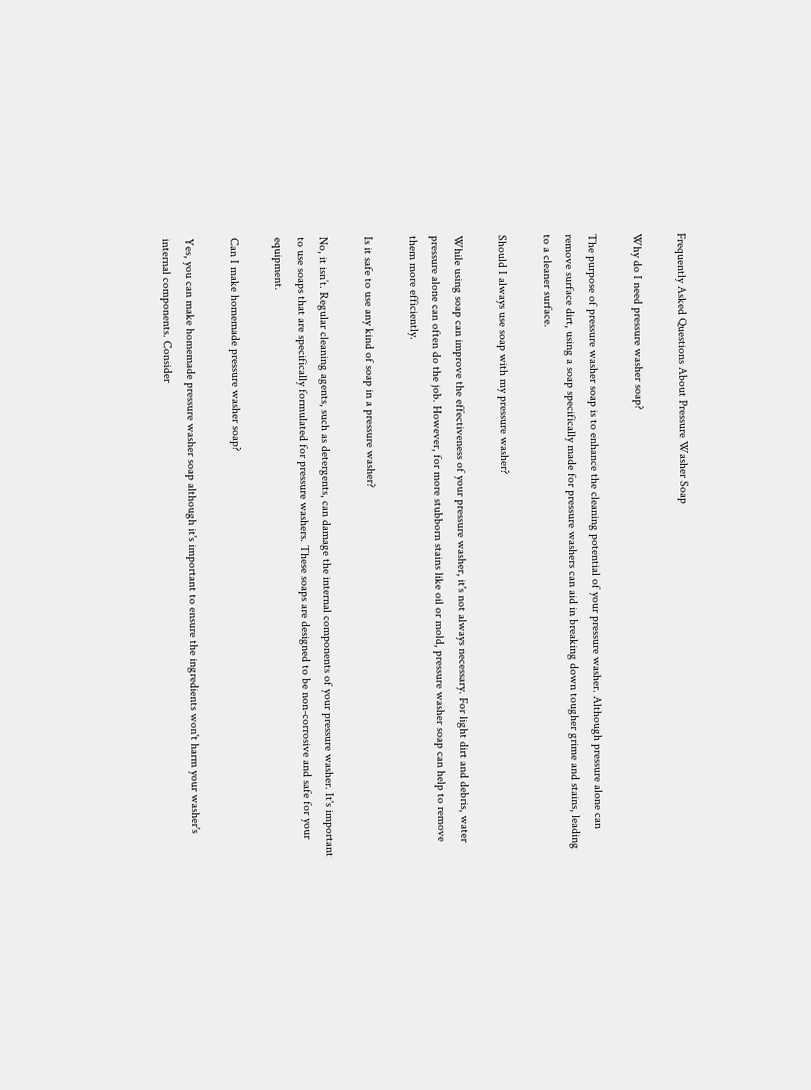Frequently Asked Questions About Pressure Washer Soap

Why do I need pressure washer soap?

The purpose of pressure washer soap is to enhance the cleaning potential of your pressure washer. Although pressure alone can remove surface dirt, using a soap specifically made for pressure washers can aid in breaking down tougher grime and stains, leading to a cleaner surface.

Should I always use soap with my pressure washer?

While using soap can improve the effectiveness of your pressure washer, it's not always necessary. For light dirt and debris, water pressure alone can often do the job. However, for more stubborn stains like oil or mold, pressure washer soap can help to remove them more efficiently.

Is it safe to use any kind of soap in a pressure washer?

No, it isn’t. Regular cleaning agents, such as detergents, can damage the internal components of your pressure washer. It's important to use soaps that are specifically formulated for pressure washers. These soaps are designed to be non-corrosive and safe for your equipment.

Can I make homemade pressure washer soap?

Yes, you can make homemade pressure washer soap although it's important to ensure the ingredients won't harm your washer's internal components. Consider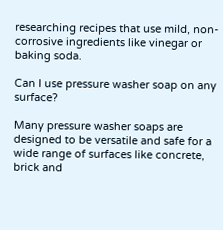researching recipes that use mild, non-corrosive ingredients like vinegar or baking soda.

Can I use pressure washer soap on any surface?

Many pressure washer soaps are designed to be versatile and safe for a wide range of surfaces like concrete, brick and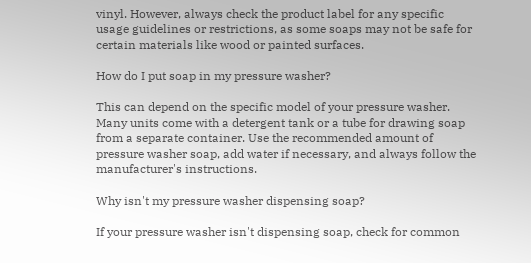vinyl. However, always check the product label for any specific usage guidelines or restrictions, as some soaps may not be safe for certain materials like wood or painted surfaces.

How do I put soap in my pressure washer?

This can depend on the specific model of your pressure washer. Many units come with a detergent tank or a tube for drawing soap from a separate container. Use the recommended amount of pressure washer soap, add water if necessary, and always follow the manufacturer's instructions.

Why isn't my pressure washer dispensing soap?

If your pressure washer isn't dispensing soap, check for common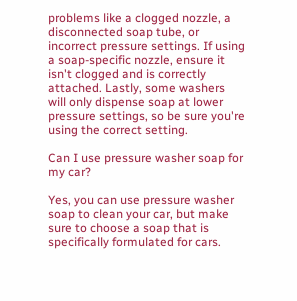problems like a clogged nozzle, a disconnected soap tube, or incorrect pressure settings. If using a soap-specific nozzle, ensure it isn't clogged and is correctly attached. Lastly, some washers will only dispense soap at lower pressure settings, so be sure you're using the correct setting.

Can I use pressure washer soap for my car?

Yes, you can use pressure washer soap to clean your car, but make sure to choose a soap that is specifically formulated for cars.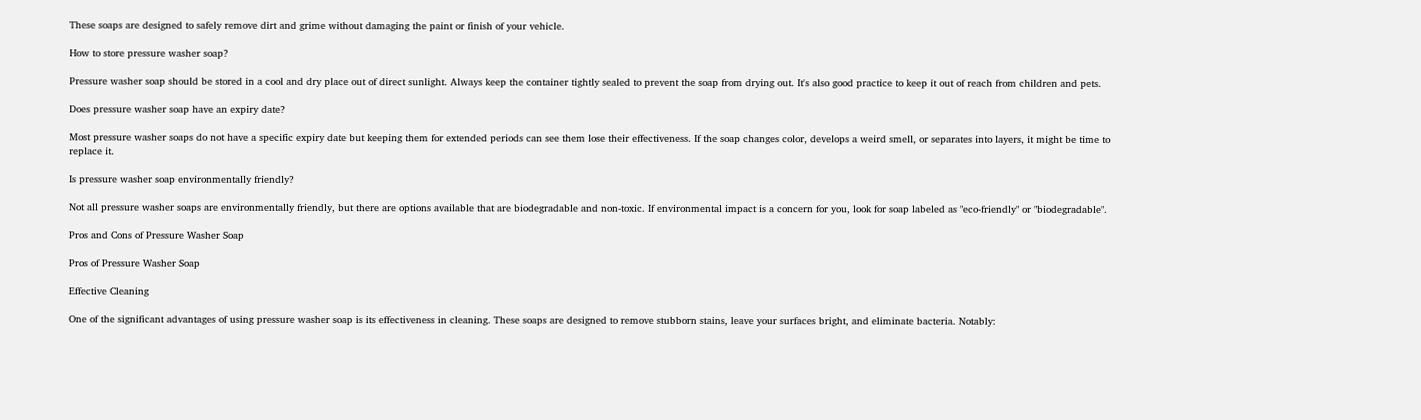These soaps are designed to safely remove dirt and grime without damaging the paint or finish of your vehicle.

How to store pressure washer soap?

Pressure washer soap should be stored in a cool and dry place out of direct sunlight. Always keep the container tightly sealed to prevent the soap from drying out. It's also good practice to keep it out of reach from children and pets.

Does pressure washer soap have an expiry date?

Most pressure washer soaps do not have a specific expiry date but keeping them for extended periods can see them lose their effectiveness. If the soap changes color, develops a weird smell, or separates into layers, it might be time to replace it.

Is pressure washer soap environmentally friendly?

Not all pressure washer soaps are environmentally friendly, but there are options available that are biodegradable and non-toxic. If environmental impact is a concern for you, look for soap labeled as "eco-friendly" or "biodegradable".

Pros and Cons of Pressure Washer Soap

Pros of Pressure Washer Soap

Effective Cleaning

One of the significant advantages of using pressure washer soap is its effectiveness in cleaning. These soaps are designed to remove stubborn stains, leave your surfaces bright, and eliminate bacteria. Notably: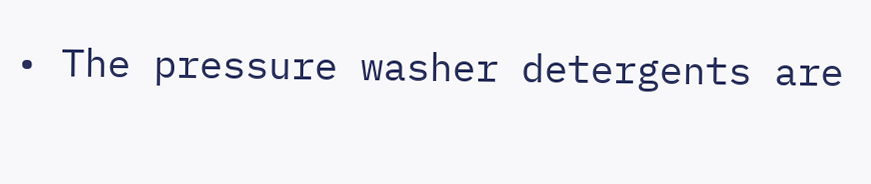• The pressure washer detergents are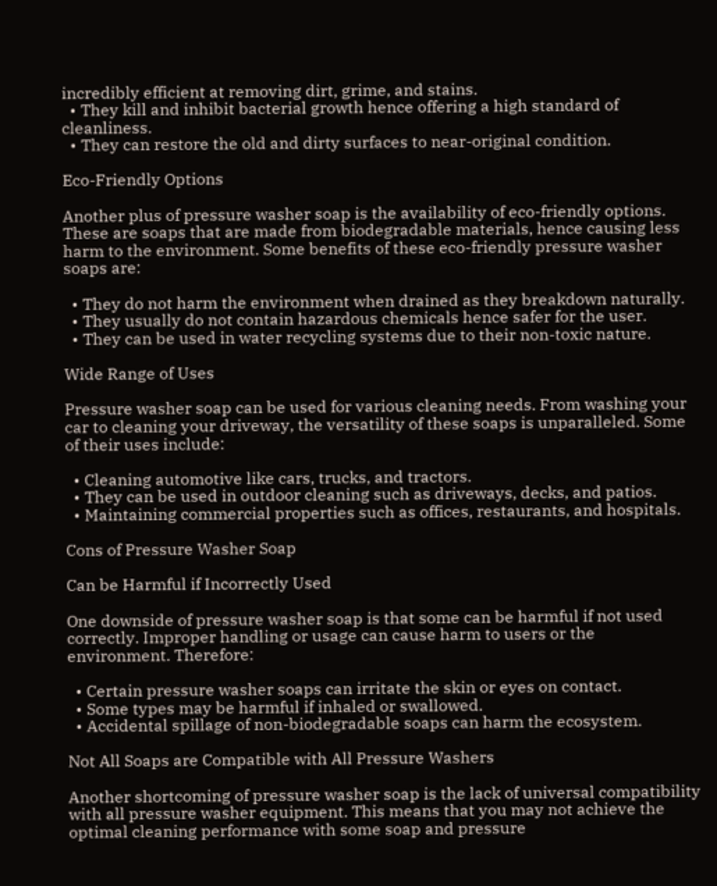incredibly efficient at removing dirt, grime, and stains.
  • They kill and inhibit bacterial growth hence offering a high standard of cleanliness.
  • They can restore the old and dirty surfaces to near-original condition.

Eco-Friendly Options

Another plus of pressure washer soap is the availability of eco-friendly options. These are soaps that are made from biodegradable materials, hence causing less harm to the environment. Some benefits of these eco-friendly pressure washer soaps are:

  • They do not harm the environment when drained as they breakdown naturally.
  • They usually do not contain hazardous chemicals hence safer for the user.
  • They can be used in water recycling systems due to their non-toxic nature.

Wide Range of Uses

Pressure washer soap can be used for various cleaning needs. From washing your car to cleaning your driveway, the versatility of these soaps is unparalleled. Some of their uses include:

  • Cleaning automotive like cars, trucks, and tractors.
  • They can be used in outdoor cleaning such as driveways, decks, and patios.
  • Maintaining commercial properties such as offices, restaurants, and hospitals.

Cons of Pressure Washer Soap

Can be Harmful if Incorrectly Used

One downside of pressure washer soap is that some can be harmful if not used correctly. Improper handling or usage can cause harm to users or the environment. Therefore:

  • Certain pressure washer soaps can irritate the skin or eyes on contact.
  • Some types may be harmful if inhaled or swallowed.
  • Accidental spillage of non-biodegradable soaps can harm the ecosystem.

Not All Soaps are Compatible with All Pressure Washers

Another shortcoming of pressure washer soap is the lack of universal compatibility with all pressure washer equipment. This means that you may not achieve the optimal cleaning performance with some soap and pressure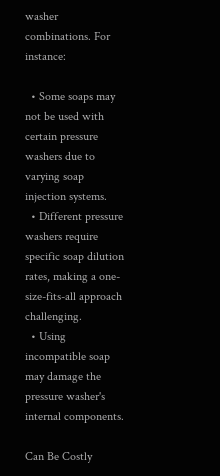washer combinations. For instance:

  • Some soaps may not be used with certain pressure washers due to varying soap injection systems.
  • Different pressure washers require specific soap dilution rates, making a one-size-fits-all approach challenging.
  • Using incompatible soap may damage the pressure washer's internal components.

Can Be Costly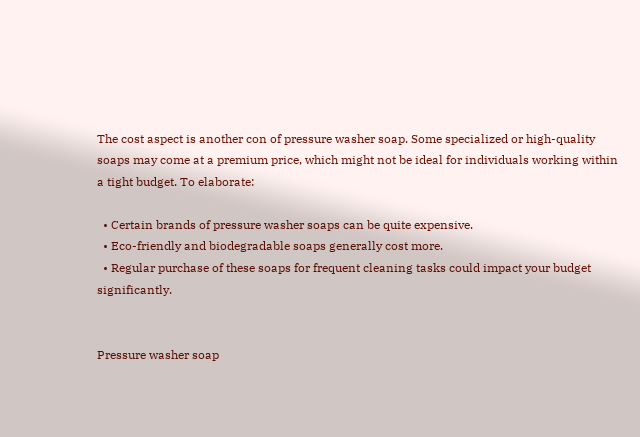The cost aspect is another con of pressure washer soap. Some specialized or high-quality soaps may come at a premium price, which might not be ideal for individuals working within a tight budget. To elaborate:

  • Certain brands of pressure washer soaps can be quite expensive.
  • Eco-friendly and biodegradable soaps generally cost more.
  • Regular purchase of these soaps for frequent cleaning tasks could impact your budget significantly.


Pressure washer soap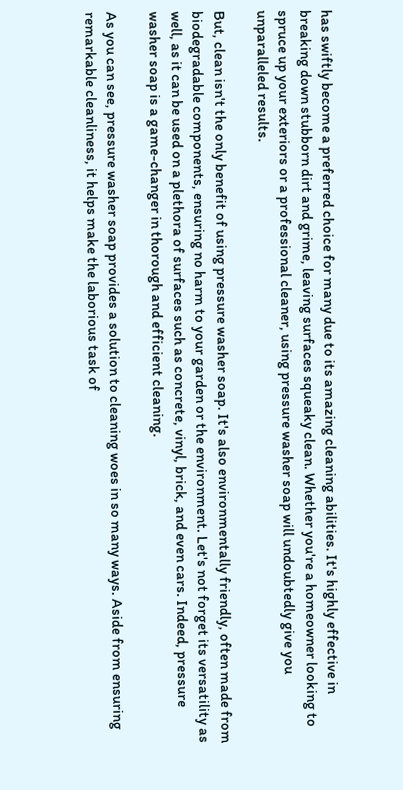has swiftly become a preferred choice for many due to its amazing cleaning abilities. It's highly effective in breaking down stubborn dirt and grime, leaving surfaces squeaky clean. Whether you're a homeowner looking to spruce up your exteriors or a professional cleaner, using pressure washer soap will undoubtedly give you unparalleled results.

But, clean isn't the only benefit of using pressure washer soap. It's also environmentally friendly, often made from biodegradable components, ensuring no harm to your garden or the environment. Let's not forget its versatility as well, as it can be used on a plethora of surfaces such as concrete, vinyl, brick, and even cars. Indeed, pressure washer soap is a game-changer in thorough and efficient cleaning.

As you can see, pressure washer soap provides a solution to cleaning woes in so many ways. Aside from ensuring remarkable cleanliness, it helps make the laborious task of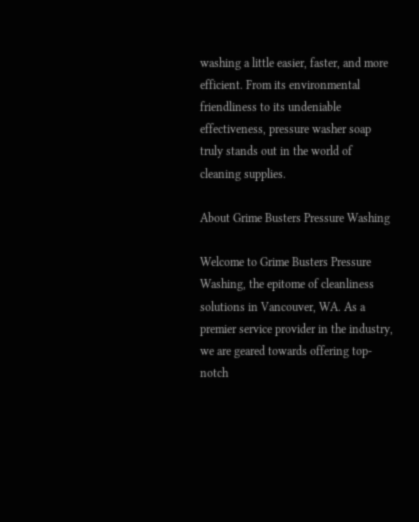washing a little easier, faster, and more efficient. From its environmental friendliness to its undeniable effectiveness, pressure washer soap truly stands out in the world of cleaning supplies.

About Grime Busters Pressure Washing

Welcome to Grime Busters Pressure Washing, the epitome of cleanliness solutions in Vancouver, WA. As a premier service provider in the industry, we are geared towards offering top-notch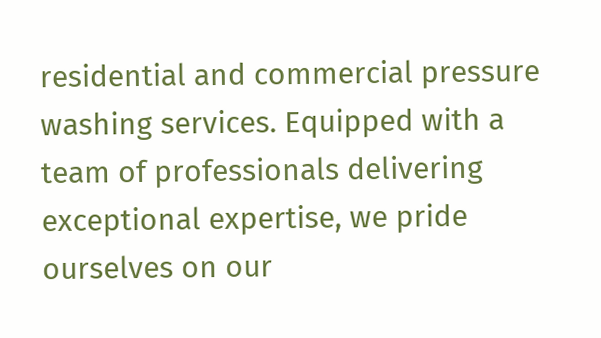residential and commercial pressure washing services. Equipped with a team of professionals delivering exceptional expertise, we pride ourselves on our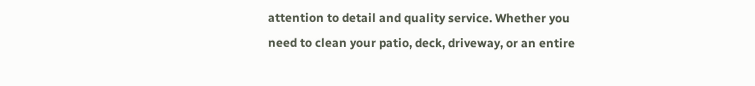attention to detail and quality service. Whether you need to clean your patio, deck, driveway, or an entire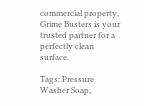commercial property, Grime Busters is your trusted partner for a perfectly clean surface.

Tags: Pressure Washer Soap,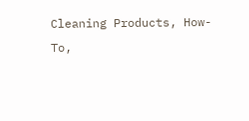Cleaning Products, How-To,